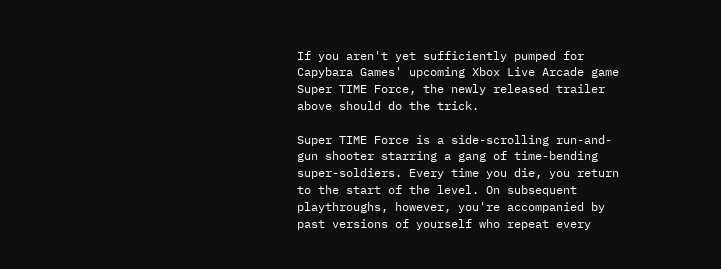If you aren't yet sufficiently pumped for Capybara Games' upcoming Xbox Live Arcade game Super TIME Force, the newly released trailer above should do the trick.

Super TIME Force is a side-scrolling run-and-gun shooter starring a gang of time-bending super-soldiers. Every time you die, you return to the start of the level. On subsequent playthroughs, however, you're accompanied by past versions of yourself who repeat every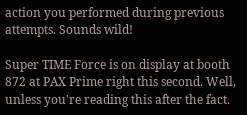action you performed during previous attempts. Sounds wild!

Super TIME Force is on display at booth 872 at PAX Prime right this second. Well, unless you're reading this after the fact.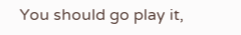You should go play it,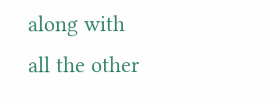along with all the other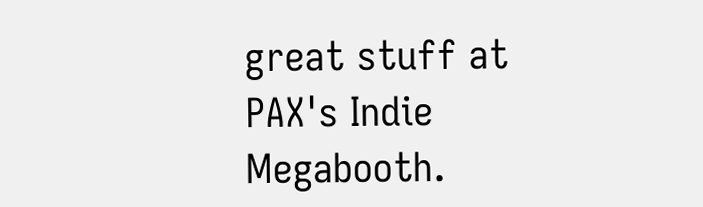great stuff at PAX's Indie Megabooth.